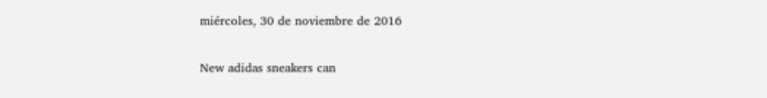miércoles, 30 de noviembre de 2016

New adidas sneakers can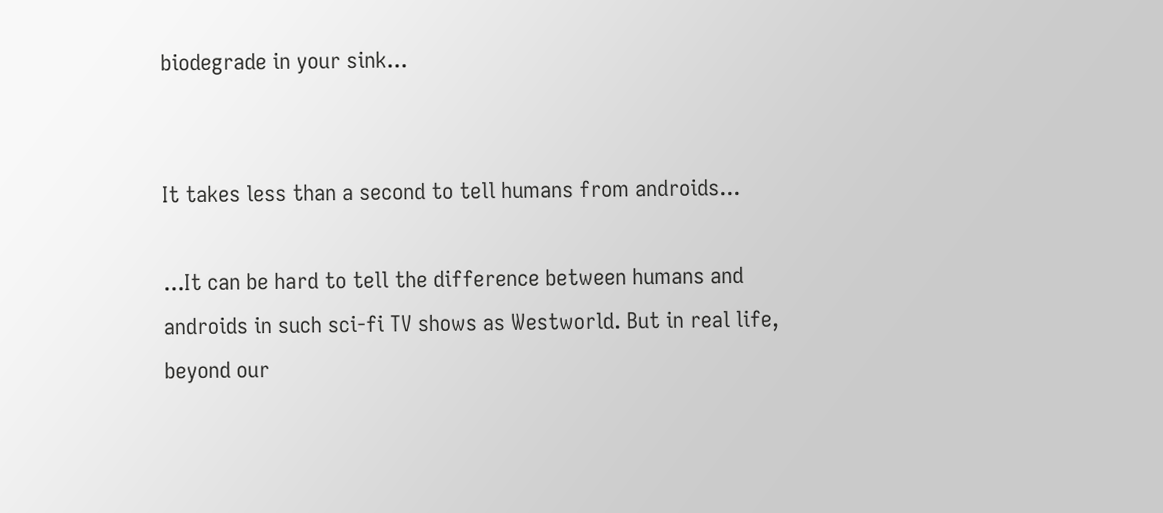biodegrade in your sink...


It takes less than a second to tell humans from androids...

...It can be hard to tell the difference between humans and androids in such sci-fi TV shows as Westworld. But in real life, beyond our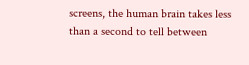screens, the human brain takes less than a second to tell between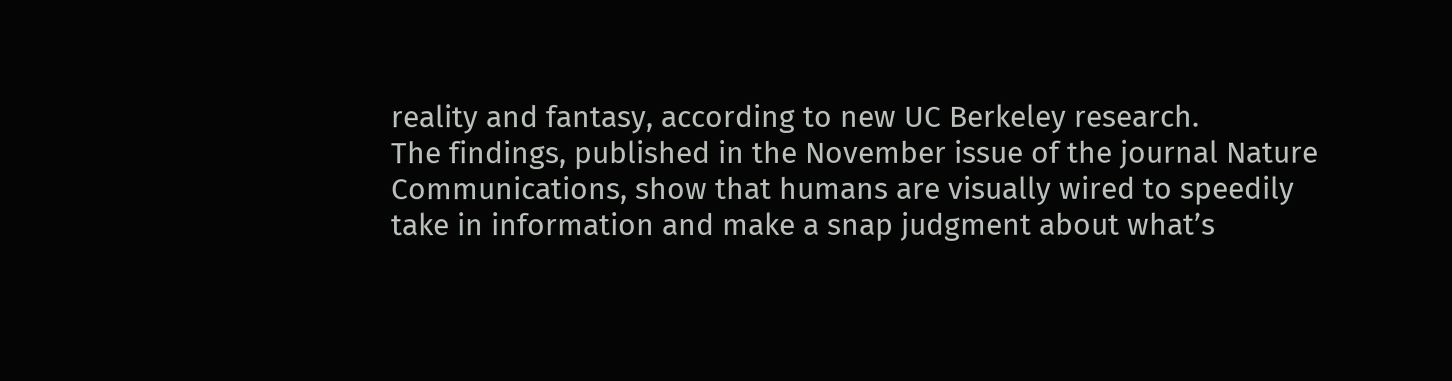reality and fantasy, according to new UC Berkeley research.
The findings, published in the November issue of the journal Nature Communications, show that humans are visually wired to speedily take in information and make a snap judgment about what’s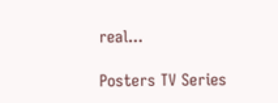real...

Posters TV Series